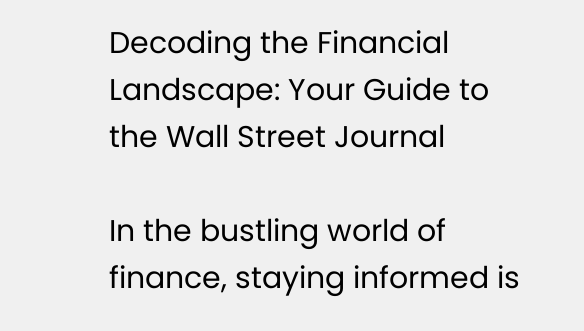Decoding the Financial Landscape: Your Guide to the Wall Street Journal

In the bustling world of finance, staying informed is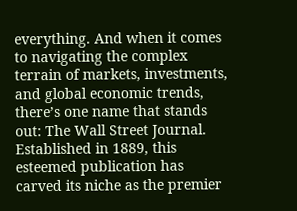everything. And when it comes to navigating the complex terrain of markets, investments, and global economic trends, there’s one name that stands out: The Wall Street Journal. Established in 1889, this esteemed publication has carved its niche as the premier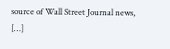source of Wall Street Journal news, […]